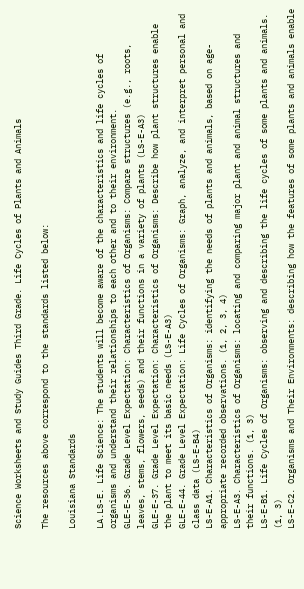Science Worksheets and Study Guides Third Grade. Life Cycles of Plants and Animals

The resources above correspond to the standards listed below:

Louisiana Standards

LA.LS-E. Life Science: The students will become aware of the characteristics and life cycles of organisms and understand their relationships to each other and to their environment.
GLE-E-36. Grade Level Expectation: Characteristics of Organisms: Compare structures (e.g., roots, leaves, stems, flowers, seeds) and their functions in a variety of plants (LS-E-A3)
GLE-E-37. Grade Level Expectation: Characteristics of Organisms: Describe how plant structures enable the plant to meet its basic needs (LS-E-A3)
GLE-E-44. Grade Level Expectation: Life Cycles of Organisms: Graph, analyze, and interpret personal and class data (LS-E-B4)
LS-E-A1. Characteristics of Organisms: identifying the needs of plants and animals, based on age-appropriate recorded observations. (1, 2, 3, 4)
LS-E-A3. Characteristics of Organisms: locating and comparing major plant and animal structures and their functions. (1, 3)
LS-E-B1. Life Cycles of Organisms: observing and describing the life cycles of some plants and animals. (1, 3)
LS-E-C2. Organisms and Their Environments: describing how the features of some plants and animals enable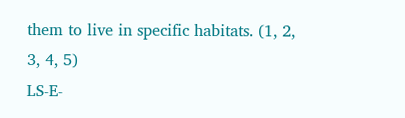them to live in specific habitats. (1, 2, 3, 4, 5)
LS-E-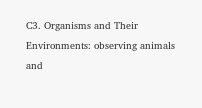C3. Organisms and Their Environments: observing animals and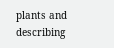plants and describing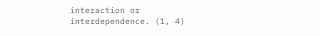interaction or interdependence. (1, 4)